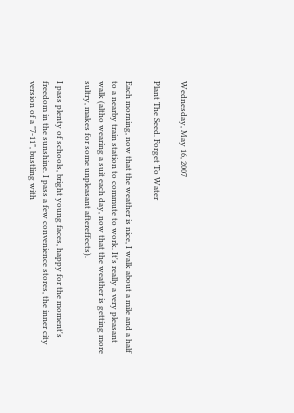Wednesday, May 16, 2007

Plant The Seed. Forget To Water

Each morning, now that the weather is nice, I walk about a mile and a half to a nearby train station to commute to work. It's really a very pleasant walk (altho wearing a suit each day, now that the weather is getting more sultry, makes for some unpleasant aftereffects).

I pass plenty of schools, bright young faces, happy for the moment's freedom in the sunshine. I pass a few convenience stores, the inner city version of a "7-11", bustling with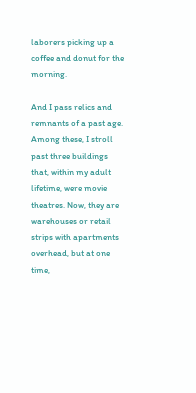laborers picking up a coffee and donut for the morning.

And I pass relics and remnants of a past age. Among these, I stroll past three buildings that, within my adult lifetime, were movie theatres. Now, they are warehouses or retail strips with apartments overhead, but at one time,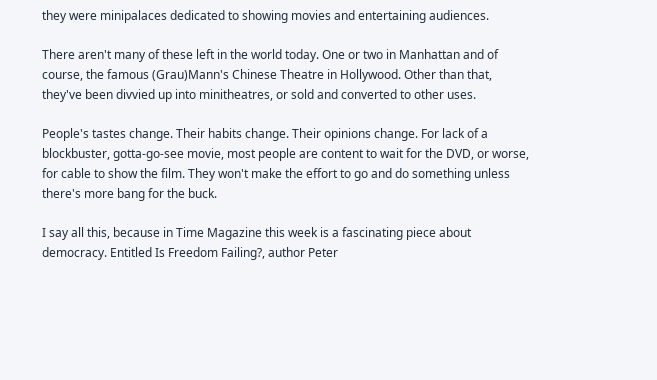they were minipalaces dedicated to showing movies and entertaining audiences.

There aren't many of these left in the world today. One or two in Manhattan and of course, the famous (Grau)Mann's Chinese Theatre in Hollywood. Other than that, they've been divvied up into minitheatres, or sold and converted to other uses.

People's tastes change. Their habits change. Their opinions change. For lack of a blockbuster, gotta-go-see movie, most people are content to wait for the DVD, or worse, for cable to show the film. They won't make the effort to go and do something unless there's more bang for the buck.

I say all this, because in Time Magazine this week is a fascinating piece about democracy. Entitled Is Freedom Failing?, author Peter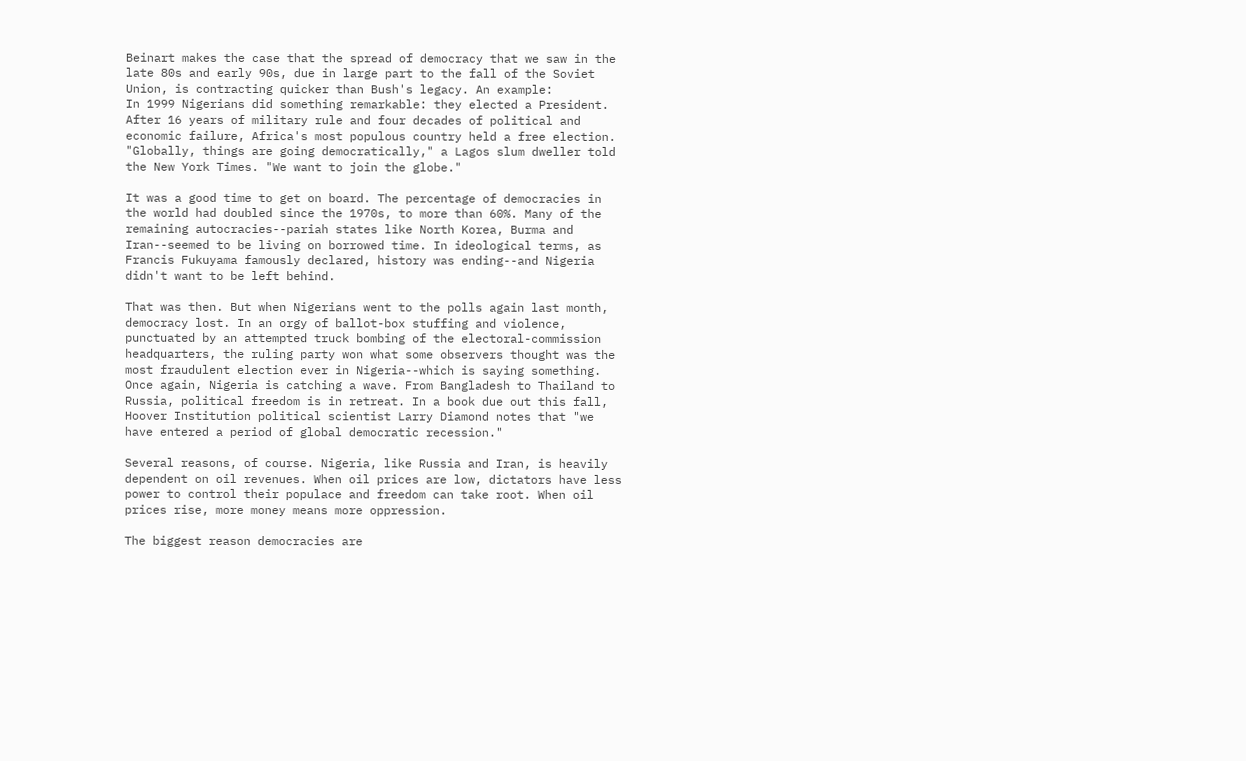Beinart makes the case that the spread of democracy that we saw in the late 80s and early 90s, due in large part to the fall of the Soviet Union, is contracting quicker than Bush's legacy. An example:
In 1999 Nigerians did something remarkable: they elected a President. After 16 years of military rule and four decades of political and economic failure, Africa's most populous country held a free election. "Globally, things are going democratically," a Lagos slum dweller told the New York Times. "We want to join the globe."

It was a good time to get on board. The percentage of democracies in the world had doubled since the 1970s, to more than 60%. Many of the remaining autocracies--pariah states like North Korea, Burma and Iran--seemed to be living on borrowed time. In ideological terms, as Francis Fukuyama famously declared, history was ending--and Nigeria didn't want to be left behind.

That was then. But when Nigerians went to the polls again last month, democracy lost. In an orgy of ballot-box stuffing and violence, punctuated by an attempted truck bombing of the electoral-commission headquarters, the ruling party won what some observers thought was the most fraudulent election ever in Nigeria--which is saying something. Once again, Nigeria is catching a wave. From Bangladesh to Thailand to Russia, political freedom is in retreat. In a book due out this fall, Hoover Institution political scientist Larry Diamond notes that "we have entered a period of global democratic recession."

Several reasons, of course. Nigeria, like Russia and Iran, is heavily dependent on oil revenues. When oil prices are low, dictators have less power to control their populace and freedom can take root. When oil prices rise, more money means more oppression.

The biggest reason democracies are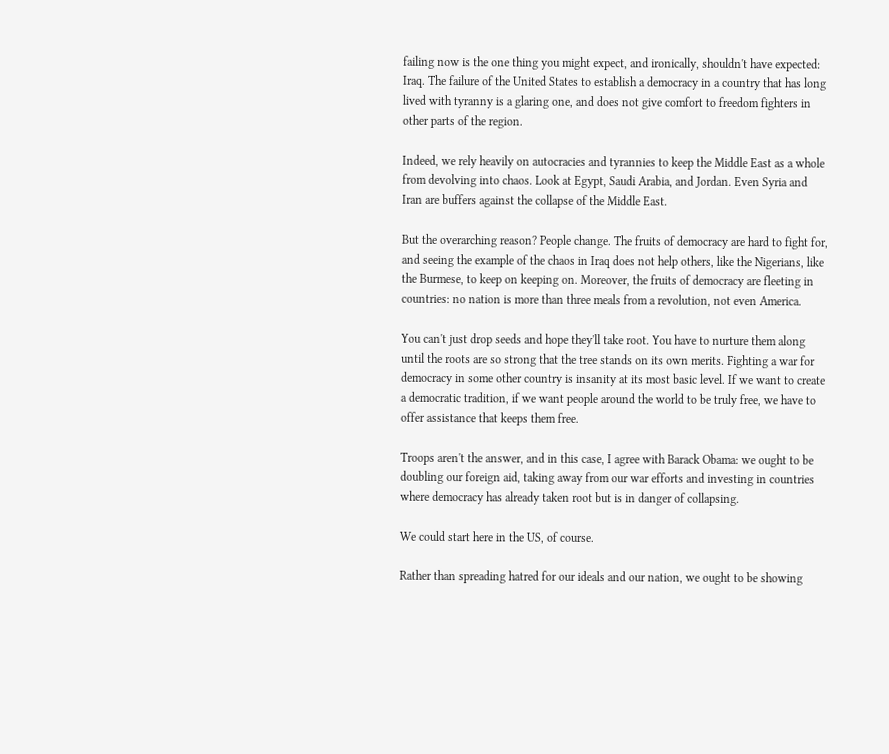failing now is the one thing you might expect, and ironically, shouldn't have expected: Iraq. The failure of the United States to establish a democracy in a country that has long lived with tyranny is a glaring one, and does not give comfort to freedom fighters in other parts of the region.

Indeed, we rely heavily on autocracies and tyrannies to keep the Middle East as a whole from devolving into chaos. Look at Egypt, Saudi Arabia, and Jordan. Even Syria and Iran are buffers against the collapse of the Middle East.

But the overarching reason? People change. The fruits of democracy are hard to fight for, and seeing the example of the chaos in Iraq does not help others, like the Nigerians, like the Burmese, to keep on keeping on. Moreover, the fruits of democracy are fleeting in countries: no nation is more than three meals from a revolution, not even America.

You can't just drop seeds and hope they'll take root. You have to nurture them along until the roots are so strong that the tree stands on its own merits. Fighting a war for democracy in some other country is insanity at its most basic level. If we want to create a democratic tradition, if we want people around the world to be truly free, we have to offer assistance that keeps them free.

Troops aren't the answer, and in this case, I agree with Barack Obama: we ought to be doubling our foreign aid, taking away from our war efforts and investing in countries where democracy has already taken root but is in danger of collapsing.

We could start here in the US, of course.

Rather than spreading hatred for our ideals and our nation, we ought to be showing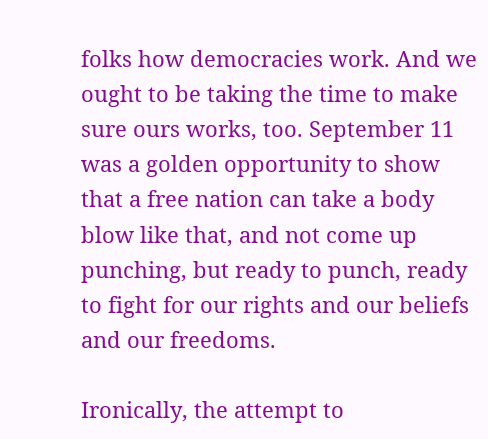folks how democracies work. And we ought to be taking the time to make sure ours works, too. September 11 was a golden opportunity to show that a free nation can take a body blow like that, and not come up punching, but ready to punch, ready to fight for our rights and our beliefs and our freedoms.

Ironically, the attempt to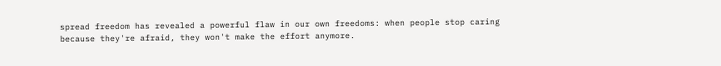spread freedom has revealed a powerful flaw in our own freedoms: when people stop caring because they're afraid, they won't make the effort anymore.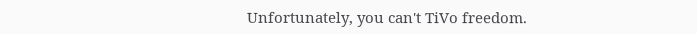Unfortunately, you can't TiVo freedom.